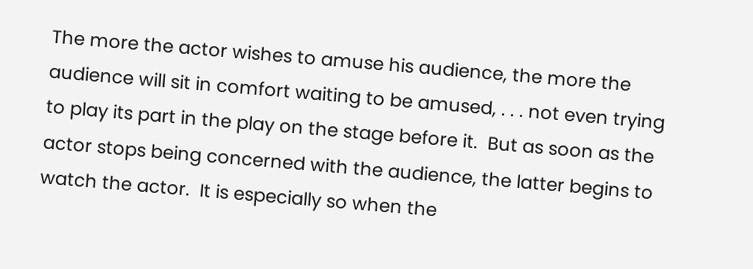The more the actor wishes to amuse his audience, the more the audience will sit in comfort waiting to be amused, . . . not even trying to play its part in the play on the stage before it.  But as soon as the actor stops being concerned with the audience, the latter begins to watch the actor.  It is especially so when the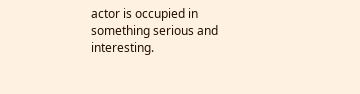actor is occupied in something serious and interesting.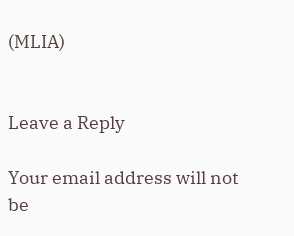(MLIA)


Leave a Reply

Your email address will not be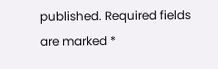published. Required fields are marked *